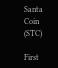Santa Coin (STC)

First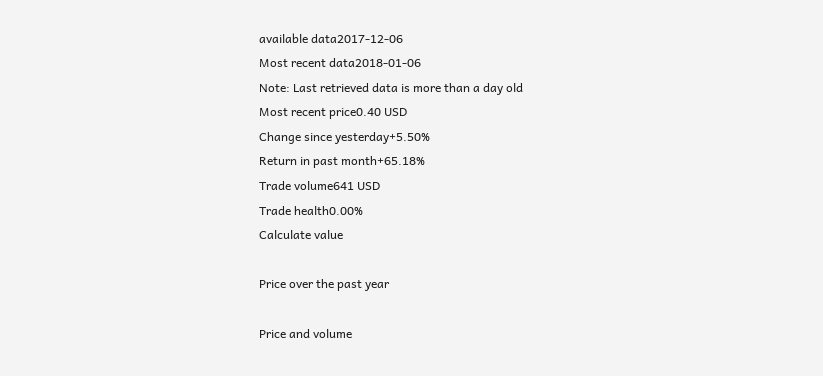available data2017-12-06
Most recent data2018-01-06
Note: Last retrieved data is more than a day old
Most recent price0.40 USD
Change since yesterday+5.50%
Return in past month+65.18%
Trade volume641 USD
Trade health0.00%
Calculate value

Price over the past year

Price and volume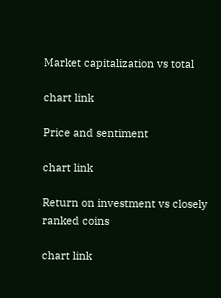Market capitalization vs total

chart link

Price and sentiment

chart link

Return on investment vs closely ranked coins

chart link